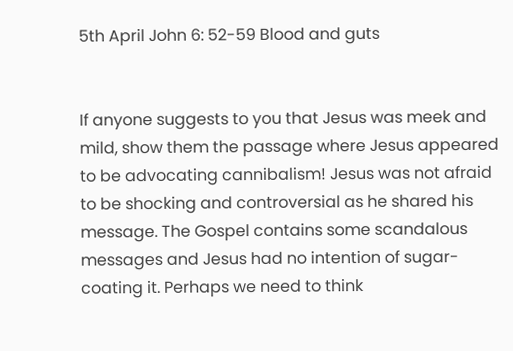5th April John 6: 52-59 Blood and guts


If anyone suggests to you that Jesus was meek and mild, show them the passage where Jesus appeared to be advocating cannibalism! Jesus was not afraid to be shocking and controversial as he shared his message. The Gospel contains some scandalous messages and Jesus had no intention of sugar-coating it. Perhaps we need to think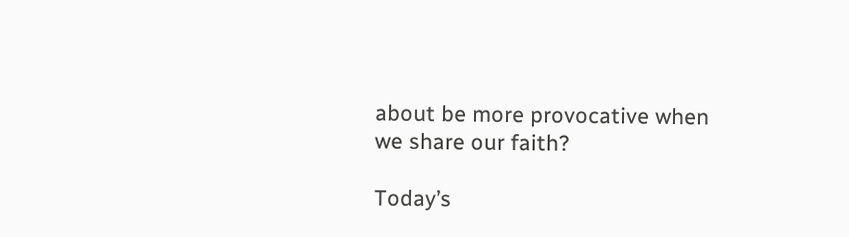about be more provocative when we share our faith?

Today’s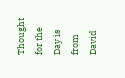Thought for the Day is from David